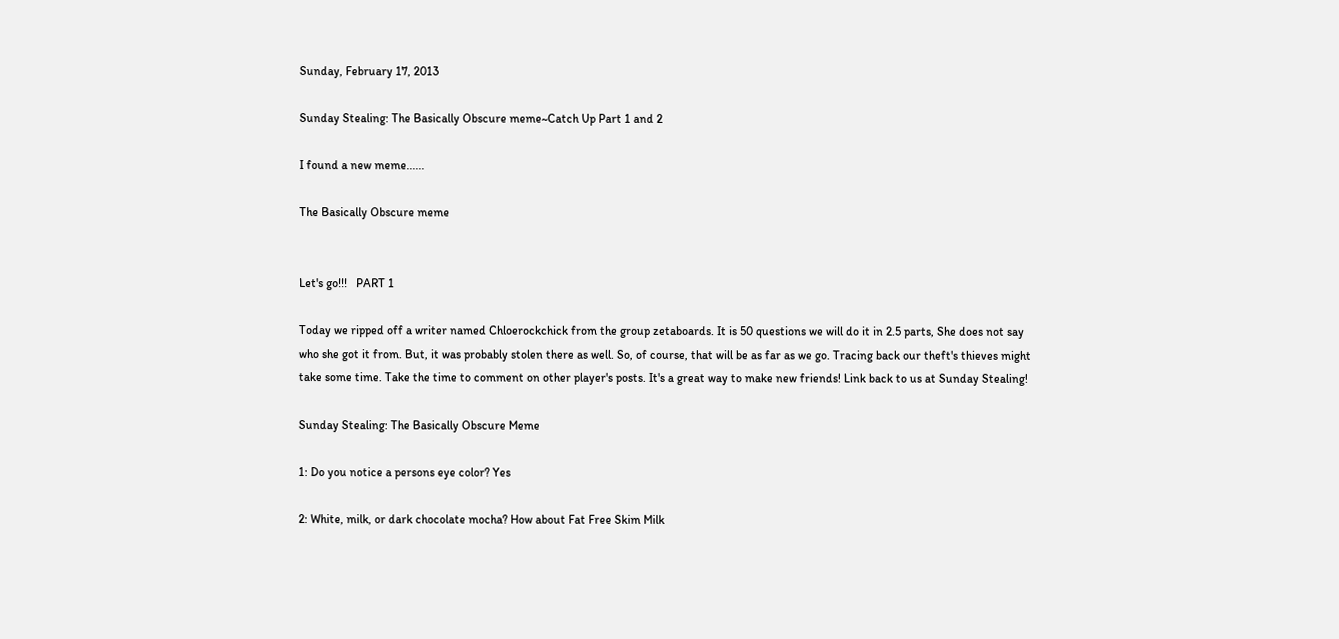Sunday, February 17, 2013

Sunday Stealing: The Basically Obscure meme~Catch Up Part 1 and 2

I found a new meme......

The Basically Obscure meme


Let's go!!!   PART 1

Today we ripped off a writer named Chloerockchick from the group zetaboards. It is 50 questions we will do it in 2.5 parts, She does not say who she got it from. But, it was probably stolen there as well. So, of course, that will be as far as we go. Tracing back our theft's thieves might take some time. Take the time to comment on other player's posts. It's a great way to make new friends! Link back to us at Sunday Stealing!

Sunday Stealing: The Basically Obscure Meme

1: Do you notice a persons eye color? Yes

2: White, milk, or dark chocolate mocha? How about Fat Free Skim Milk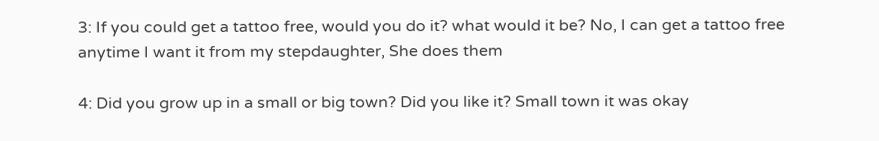3: If you could get a tattoo free, would you do it? what would it be? No, I can get a tattoo free anytime I want it from my stepdaughter, She does them

4: Did you grow up in a small or big town? Did you like it? Small town it was okay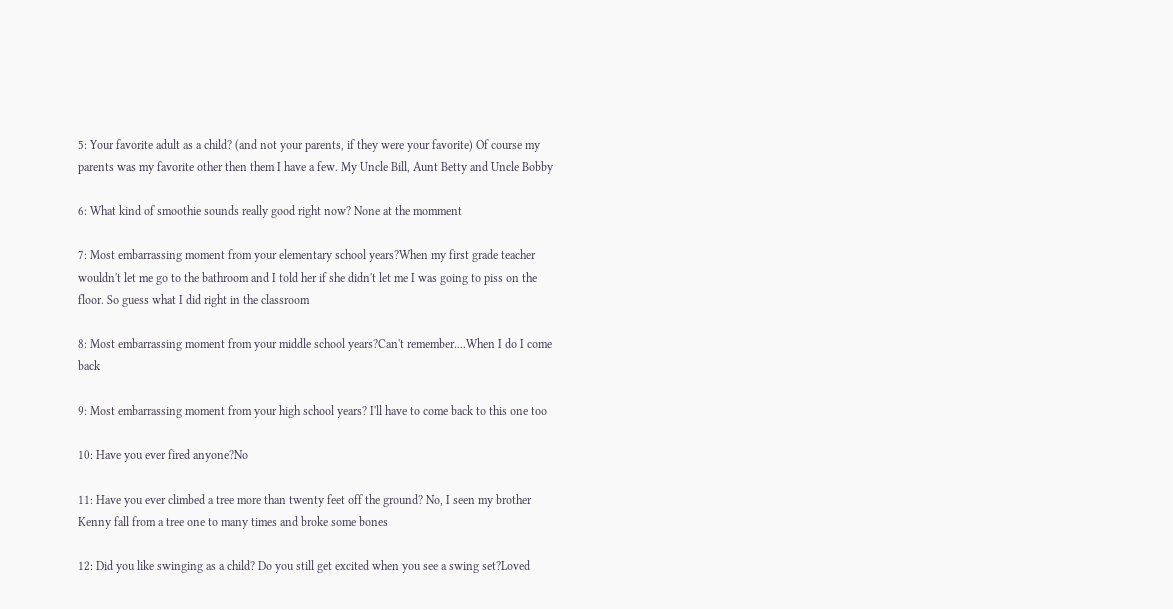5: Your favorite adult as a child? (and not your parents, if they were your favorite) Of course my parents was my favorite other then them I have a few. My Uncle Bill, Aunt Betty and Uncle Bobby

6: What kind of smoothie sounds really good right now? None at the momment

7: Most embarrassing moment from your elementary school years?When my first grade teacher wouldn't let me go to the bathroom and I told her if she didn't let me I was going to piss on the floor. So guess what I did right in the classroom

8: Most embarrassing moment from your middle school years?Can't remember....When I do I come back

9: Most embarrassing moment from your high school years? I'll have to come back to this one too

10: Have you ever fired anyone?No

11: Have you ever climbed a tree more than twenty feet off the ground? No, I seen my brother Kenny fall from a tree one to many times and broke some bones

12: Did you like swinging as a child? Do you still get excited when you see a swing set?Loved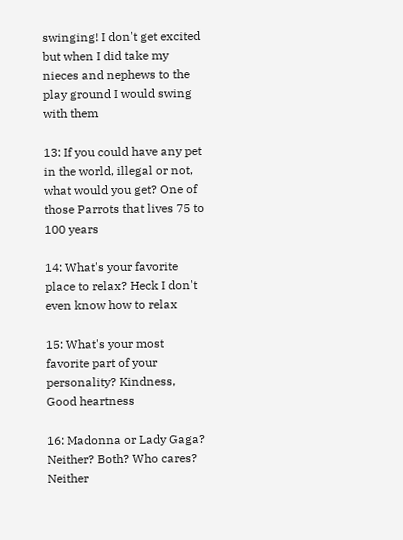swinging! I don't get excited but when I did take my nieces and nephews to the play ground I would swing with them

13: If you could have any pet in the world, illegal or not, what would you get? One of those Parrots that lives 75 to 100 years

14: What's your favorite place to relax? Heck I don't even know how to relax

15: What's your most favorite part of your personality? Kindness, Good heartness

16: Madonna or Lady Gaga? Neither? Both? Who cares? Neither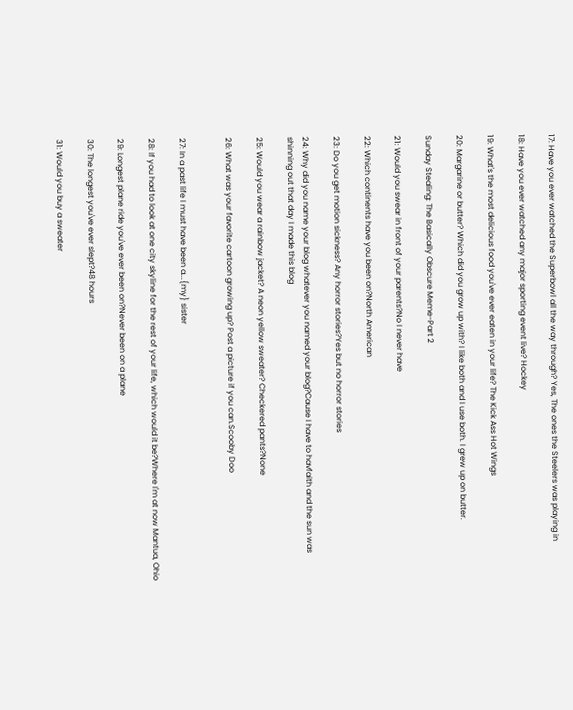17: Have you ever watched the Superbowl all the way through? Yes, The ones the Steelers was playing in

18: Have you ever watched any major sporting event live? Hockey

19: What's the most delicious food you've ever eaten in your life? The Kick Ass Hot Wings

20: Margarine or butter? Which did you grow up with? I like both and I use both. I grew up on butter.

Sunday Stealing: The Basically Obscure Meme-Part 2

21: Would you swear in front of your parents?No I never have

22: Which continents have you been on?North American

23: Do you get motion sickness? Any horror stories?Yes but no horror stories

24: Why did you name your blog whatever you named your blog?Cause I have to havfaith and the sun was shinning out that day I made this blog

25: Would you wear a rainbow jacket? A neon yellow sweater? Checkered pants?None

26: What was your favorite cartoon growing up? Post a picture if you can.Scooby Doo


27: In a past life I must have been a...{my} sister

28: If you had to look at one city skyline for the rest of your life, which would it be?Where I'm at now Mantua, Ohio

29: Longest plane ride you've ever been on?Never been on a plane

30: The longest you've ever slept?48 hours

31: Would you buy a sweater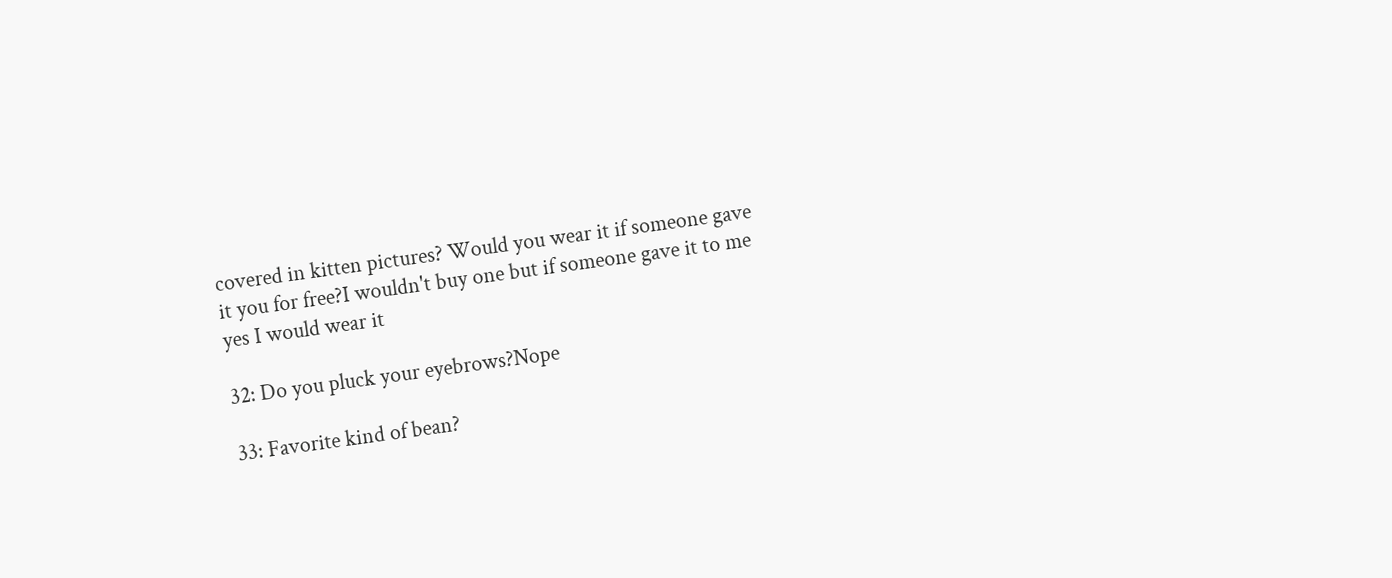covered in kitten pictures? Would you wear it if someone gave it you for free?I wouldn't buy one but if someone gave it to me yes I would wear it

32: Do you pluck your eyebrows?Nope

33: Favorite kind of bean?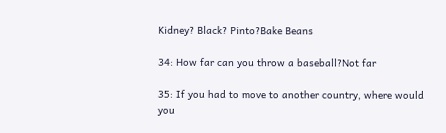Kidney? Black? Pinto?Bake Beans

34: How far can you throw a baseball?Not far

35: If you had to move to another country, where would you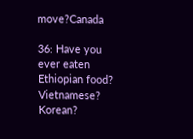move?Canada

36: Have you ever eaten Ethiopian food? Vietnamese? Korean?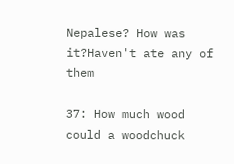Nepalese? How was it?Haven't ate any of them

37: How much wood could a woodchuck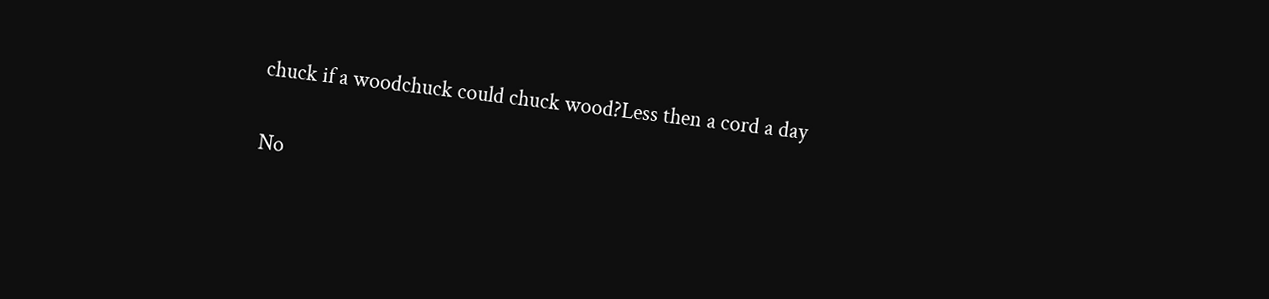chuck if a woodchuck could chuck wood?Less then a cord a day

No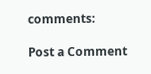comments:

Post a Comment